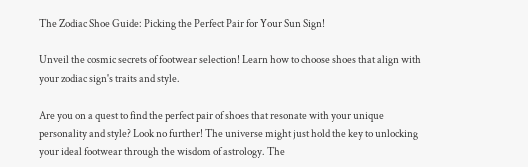The Zodiac Shoe Guide: Picking the Perfect Pair for Your Sun Sign!

Unveil the cosmic secrets of footwear selection! Learn how to choose shoes that align with your zodiac sign's traits and style.

Are you on a quest to find the perfect pair of shoes that resonate with your unique personality and style? Look no further! The universe might just hold the key to unlocking your ideal footwear through the wisdom of astrology. The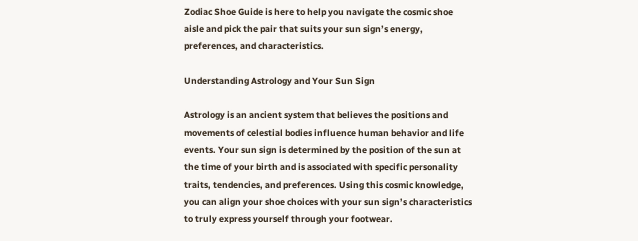Zodiac Shoe Guide is here to help you navigate the cosmic shoe aisle and pick the pair that suits your sun sign’s energy, preferences, and characteristics.

Understanding Astrology and Your Sun Sign

Astrology is an ancient system that believes the positions and movements of celestial bodies influence human behavior and life events. Your sun sign is determined by the position of the sun at the time of your birth and is associated with specific personality traits, tendencies, and preferences. Using this cosmic knowledge, you can align your shoe choices with your sun sign’s characteristics to truly express yourself through your footwear.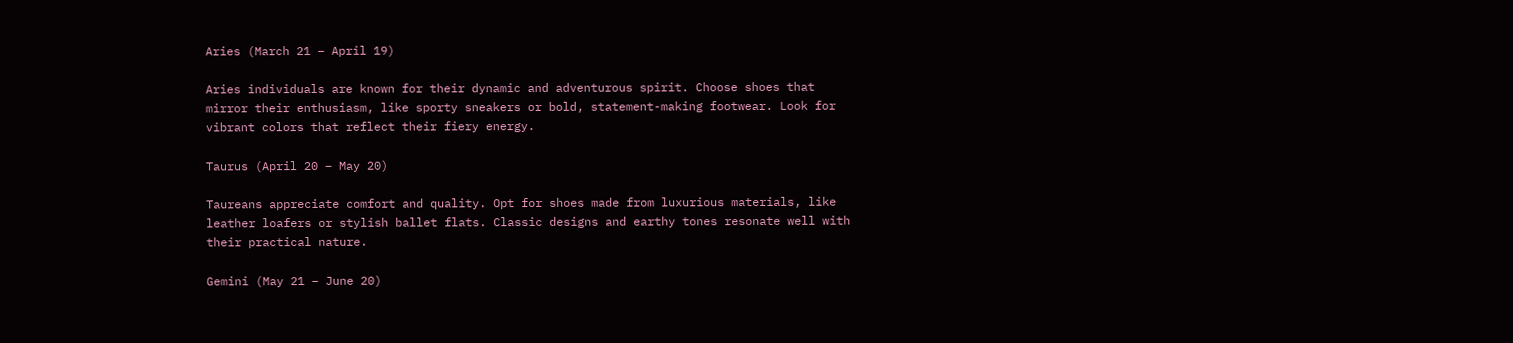Aries (March 21 – April 19)

Aries individuals are known for their dynamic and adventurous spirit. Choose shoes that mirror their enthusiasm, like sporty sneakers or bold, statement-making footwear. Look for vibrant colors that reflect their fiery energy.

Taurus (April 20 – May 20)

Taureans appreciate comfort and quality. Opt for shoes made from luxurious materials, like leather loafers or stylish ballet flats. Classic designs and earthy tones resonate well with their practical nature.

Gemini (May 21 – June 20)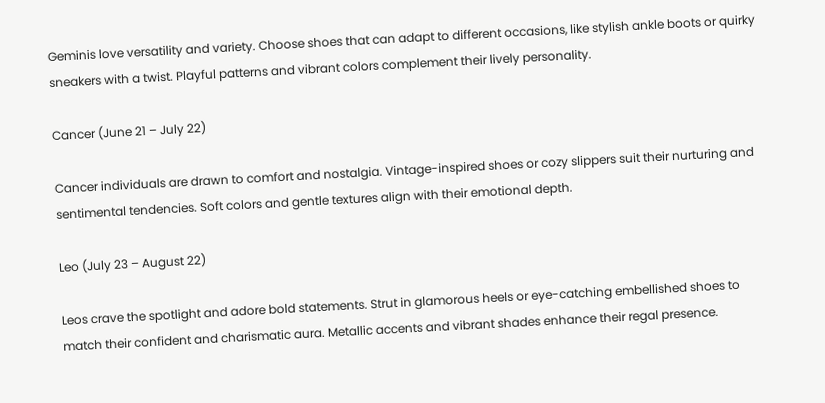Geminis love versatility and variety. Choose shoes that can adapt to different occasions, like stylish ankle boots or quirky sneakers with a twist. Playful patterns and vibrant colors complement their lively personality.

Cancer (June 21 – July 22)

Cancer individuals are drawn to comfort and nostalgia. Vintage-inspired shoes or cozy slippers suit their nurturing and sentimental tendencies. Soft colors and gentle textures align with their emotional depth.

Leo (July 23 – August 22)

Leos crave the spotlight and adore bold statements. Strut in glamorous heels or eye-catching embellished shoes to match their confident and charismatic aura. Metallic accents and vibrant shades enhance their regal presence.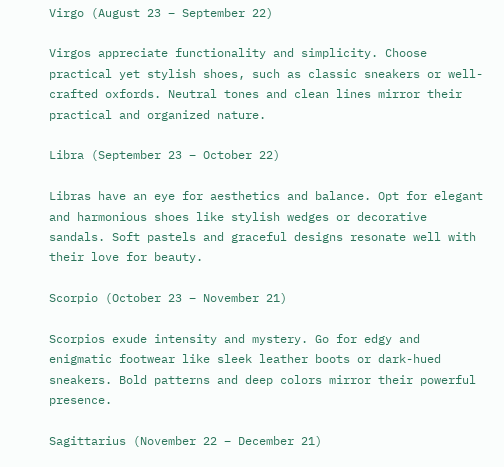Virgo (August 23 – September 22)

Virgos appreciate functionality and simplicity. Choose practical yet stylish shoes, such as classic sneakers or well-crafted oxfords. Neutral tones and clean lines mirror their practical and organized nature.

Libra (September 23 – October 22)

Libras have an eye for aesthetics and balance. Opt for elegant and harmonious shoes like stylish wedges or decorative sandals. Soft pastels and graceful designs resonate well with their love for beauty.

Scorpio (October 23 – November 21)

Scorpios exude intensity and mystery. Go for edgy and enigmatic footwear like sleek leather boots or dark-hued sneakers. Bold patterns and deep colors mirror their powerful presence.

Sagittarius (November 22 – December 21)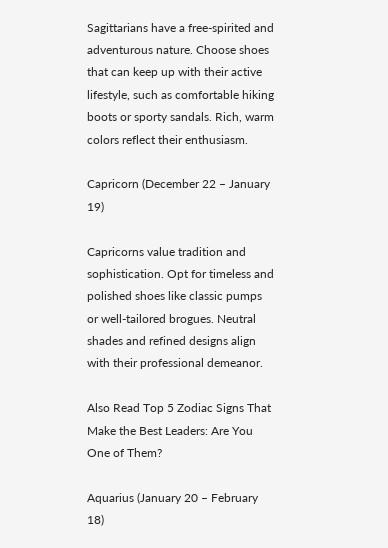Sagittarians have a free-spirited and adventurous nature. Choose shoes that can keep up with their active lifestyle, such as comfortable hiking boots or sporty sandals. Rich, warm colors reflect their enthusiasm.

Capricorn (December 22 – January 19)

Capricorns value tradition and sophistication. Opt for timeless and polished shoes like classic pumps or well-tailored brogues. Neutral shades and refined designs align with their professional demeanor.

Also Read Top 5 Zodiac Signs That Make the Best Leaders: Are You One of Them?

Aquarius (January 20 – February 18)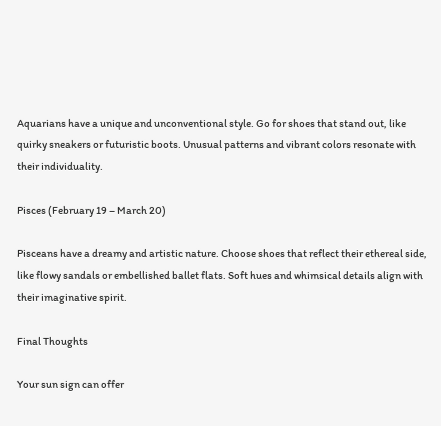Aquarians have a unique and unconventional style. Go for shoes that stand out, like quirky sneakers or futuristic boots. Unusual patterns and vibrant colors resonate with their individuality.

Pisces (February 19 – March 20)

Pisceans have a dreamy and artistic nature. Choose shoes that reflect their ethereal side, like flowy sandals or embellished ballet flats. Soft hues and whimsical details align with their imaginative spirit.

Final Thoughts

Your sun sign can offer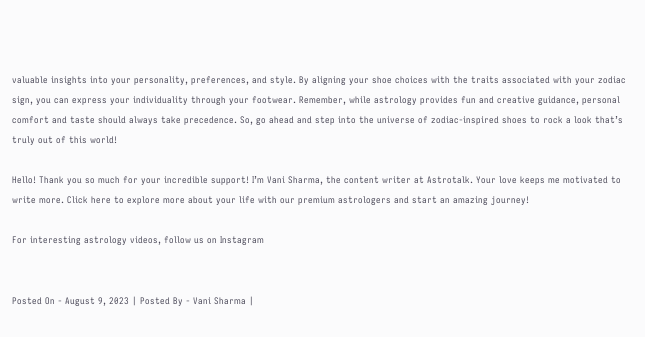valuable insights into your personality, preferences, and style. By aligning your shoe choices with the traits associated with your zodiac sign, you can express your individuality through your footwear. Remember, while astrology provides fun and creative guidance, personal comfort and taste should always take precedence. So, go ahead and step into the universe of zodiac-inspired shoes to rock a look that’s truly out of this world!

Hello! Thank you so much for your incredible support! I’m Vani Sharma, the content writer at Astrotalk. Your love keeps me motivated to write more. Click here to explore more about your life with our premium astrologers and start an amazing journey!

For interesting astrology videos, follow us on Instagram


Posted On - August 9, 2023 | Posted By - Vani Sharma |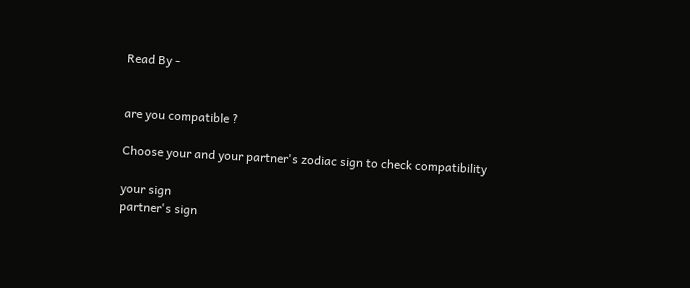Read By -


are you compatible ?

Choose your and your partner's zodiac sign to check compatibility

your sign
partner's sign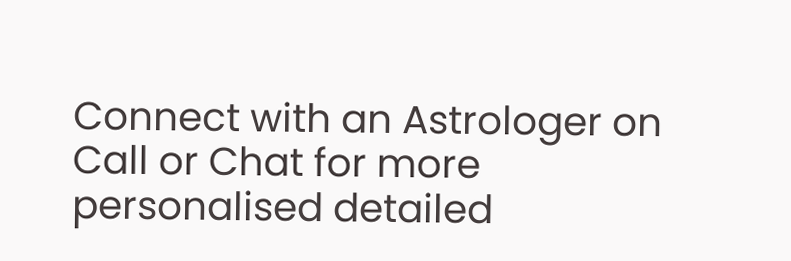Connect with an Astrologer on Call or Chat for more personalised detailed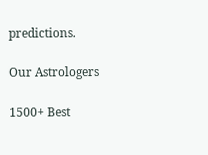predictions.

Our Astrologers

1500+ Best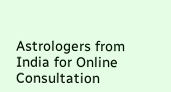Astrologers from India for Online Consultation